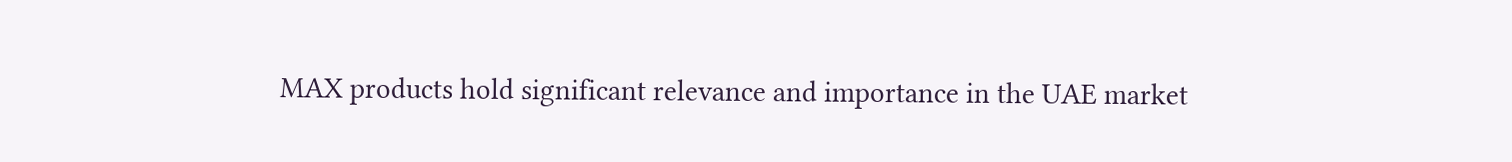MAX products hold significant relevance and importance in the UAE market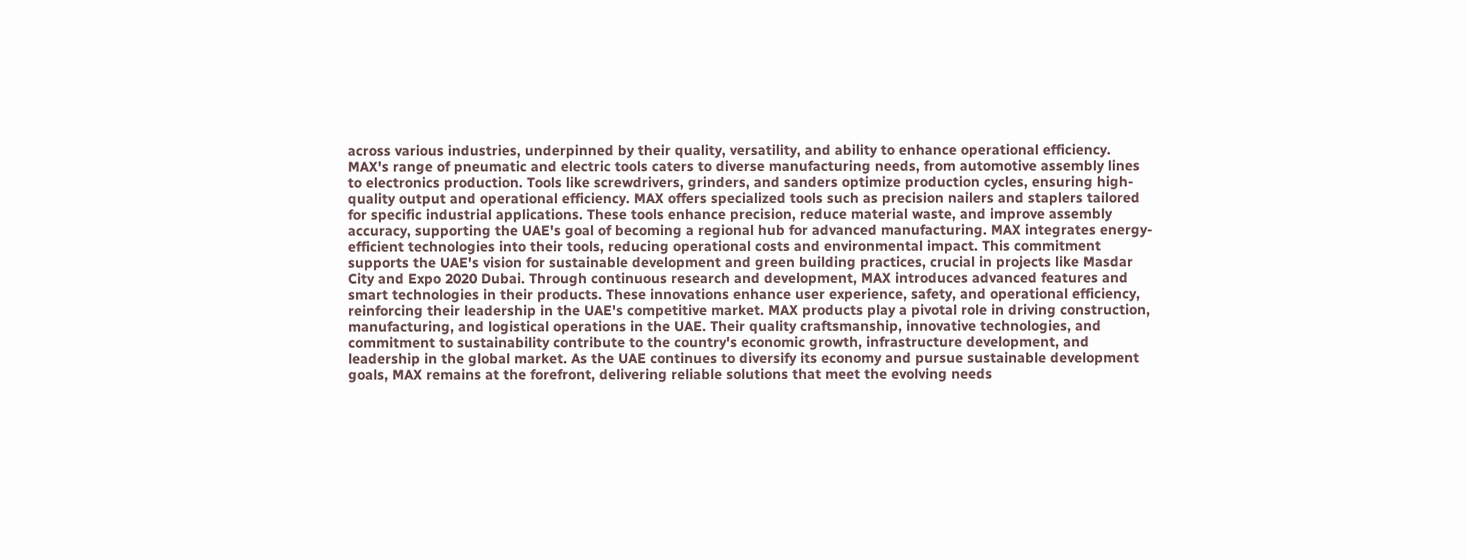across various industries, underpinned by their quality, versatility, and ability to enhance operational efficiency. MAX's range of pneumatic and electric tools caters to diverse manufacturing needs, from automotive assembly lines to electronics production. Tools like screwdrivers, grinders, and sanders optimize production cycles, ensuring high-quality output and operational efficiency. MAX offers specialized tools such as precision nailers and staplers tailored for specific industrial applications. These tools enhance precision, reduce material waste, and improve assembly accuracy, supporting the UAE's goal of becoming a regional hub for advanced manufacturing. MAX integrates energy-efficient technologies into their tools, reducing operational costs and environmental impact. This commitment supports the UAE's vision for sustainable development and green building practices, crucial in projects like Masdar City and Expo 2020 Dubai. Through continuous research and development, MAX introduces advanced features and smart technologies in their products. These innovations enhance user experience, safety, and operational efficiency, reinforcing their leadership in the UAE's competitive market. MAX products play a pivotal role in driving construction, manufacturing, and logistical operations in the UAE. Their quality craftsmanship, innovative technologies, and commitment to sustainability contribute to the country's economic growth, infrastructure development, and leadership in the global market. As the UAE continues to diversify its economy and pursue sustainable development goals, MAX remains at the forefront, delivering reliable solutions that meet the evolving needs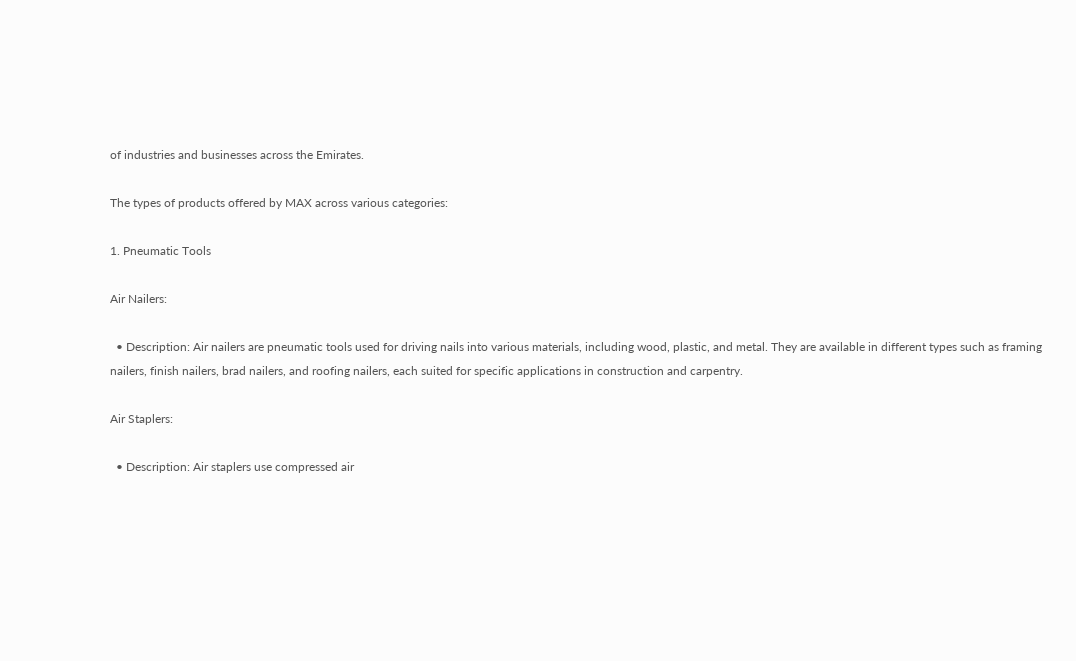of industries and businesses across the Emirates.

The types of products offered by MAX across various categories:

1. Pneumatic Tools

Air Nailers:

  • Description: Air nailers are pneumatic tools used for driving nails into various materials, including wood, plastic, and metal. They are available in different types such as framing nailers, finish nailers, brad nailers, and roofing nailers, each suited for specific applications in construction and carpentry.

Air Staplers:

  • Description: Air staplers use compressed air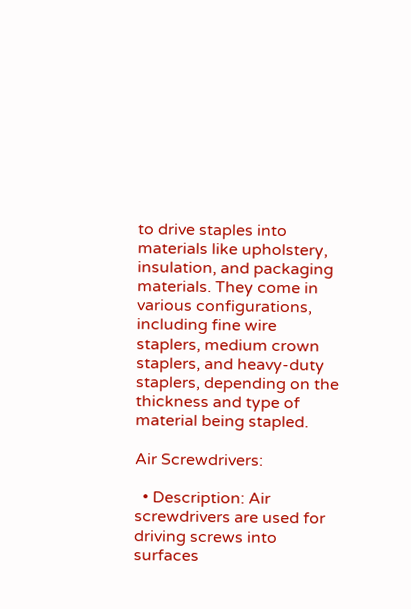to drive staples into materials like upholstery, insulation, and packaging materials. They come in various configurations, including fine wire staplers, medium crown staplers, and heavy-duty staplers, depending on the thickness and type of material being stapled.

Air Screwdrivers:

  • Description: Air screwdrivers are used for driving screws into surfaces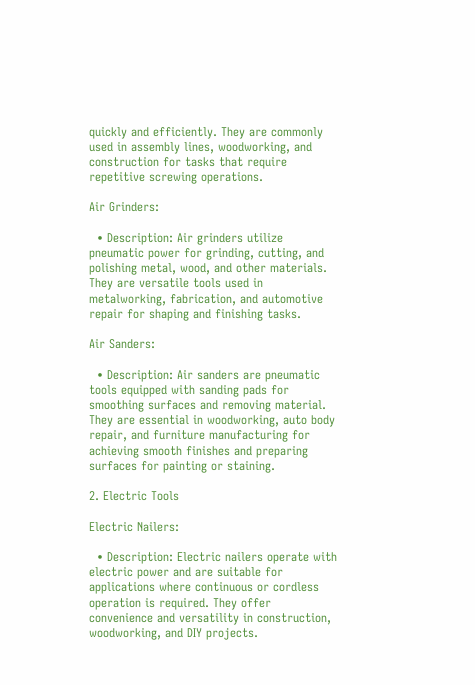quickly and efficiently. They are commonly used in assembly lines, woodworking, and construction for tasks that require repetitive screwing operations.

Air Grinders:

  • Description: Air grinders utilize pneumatic power for grinding, cutting, and polishing metal, wood, and other materials. They are versatile tools used in metalworking, fabrication, and automotive repair for shaping and finishing tasks.

Air Sanders:

  • Description: Air sanders are pneumatic tools equipped with sanding pads for smoothing surfaces and removing material. They are essential in woodworking, auto body repair, and furniture manufacturing for achieving smooth finishes and preparing surfaces for painting or staining.

2. Electric Tools

Electric Nailers:

  • Description: Electric nailers operate with electric power and are suitable for applications where continuous or cordless operation is required. They offer convenience and versatility in construction, woodworking, and DIY projects.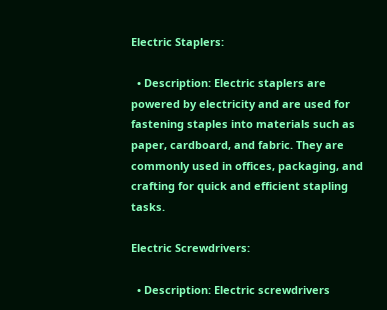Electric Staplers:

  • Description: Electric staplers are powered by electricity and are used for fastening staples into materials such as paper, cardboard, and fabric. They are commonly used in offices, packaging, and crafting for quick and efficient stapling tasks.

Electric Screwdrivers:

  • Description: Electric screwdrivers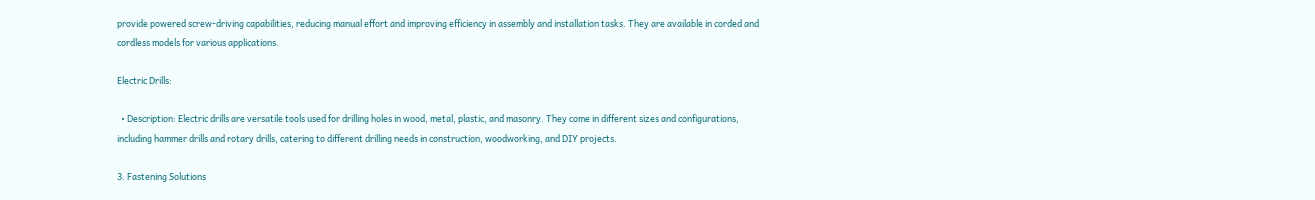provide powered screw-driving capabilities, reducing manual effort and improving efficiency in assembly and installation tasks. They are available in corded and cordless models for various applications.

Electric Drills:

  • Description: Electric drills are versatile tools used for drilling holes in wood, metal, plastic, and masonry. They come in different sizes and configurations, including hammer drills and rotary drills, catering to different drilling needs in construction, woodworking, and DIY projects.

3. Fastening Solutions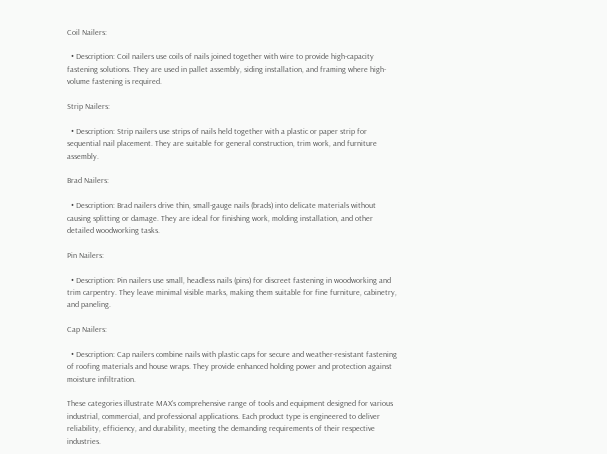Coil Nailers:

  • Description: Coil nailers use coils of nails joined together with wire to provide high-capacity fastening solutions. They are used in pallet assembly, siding installation, and framing where high-volume fastening is required.

Strip Nailers:

  • Description: Strip nailers use strips of nails held together with a plastic or paper strip for sequential nail placement. They are suitable for general construction, trim work, and furniture assembly.

Brad Nailers:

  • Description: Brad nailers drive thin, small-gauge nails (brads) into delicate materials without causing splitting or damage. They are ideal for finishing work, molding installation, and other detailed woodworking tasks.

Pin Nailers:

  • Description: Pin nailers use small, headless nails (pins) for discreet fastening in woodworking and trim carpentry. They leave minimal visible marks, making them suitable for fine furniture, cabinetry, and paneling.

Cap Nailers:

  • Description: Cap nailers combine nails with plastic caps for secure and weather-resistant fastening of roofing materials and house wraps. They provide enhanced holding power and protection against moisture infiltration.

These categories illustrate MAX’s comprehensive range of tools and equipment designed for various industrial, commercial, and professional applications. Each product type is engineered to deliver reliability, efficiency, and durability, meeting the demanding requirements of their respective industries.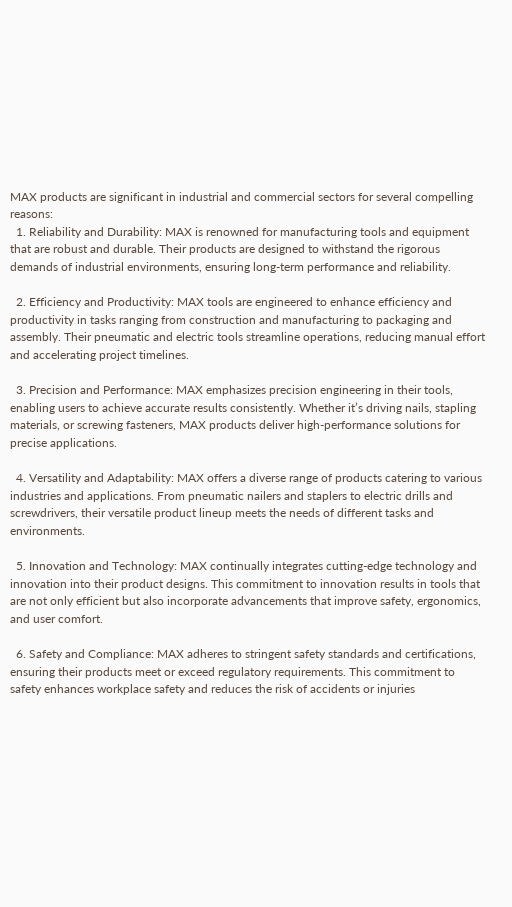MAX products are significant in industrial and commercial sectors for several compelling reasons:
  1. Reliability and Durability: MAX is renowned for manufacturing tools and equipment that are robust and durable. Their products are designed to withstand the rigorous demands of industrial environments, ensuring long-term performance and reliability.

  2. Efficiency and Productivity: MAX tools are engineered to enhance efficiency and productivity in tasks ranging from construction and manufacturing to packaging and assembly. Their pneumatic and electric tools streamline operations, reducing manual effort and accelerating project timelines.

  3. Precision and Performance: MAX emphasizes precision engineering in their tools, enabling users to achieve accurate results consistently. Whether it’s driving nails, stapling materials, or screwing fasteners, MAX products deliver high-performance solutions for precise applications.

  4. Versatility and Adaptability: MAX offers a diverse range of products catering to various industries and applications. From pneumatic nailers and staplers to electric drills and screwdrivers, their versatile product lineup meets the needs of different tasks and environments.

  5. Innovation and Technology: MAX continually integrates cutting-edge technology and innovation into their product designs. This commitment to innovation results in tools that are not only efficient but also incorporate advancements that improve safety, ergonomics, and user comfort.

  6. Safety and Compliance: MAX adheres to stringent safety standards and certifications, ensuring their products meet or exceed regulatory requirements. This commitment to safety enhances workplace safety and reduces the risk of accidents or injuries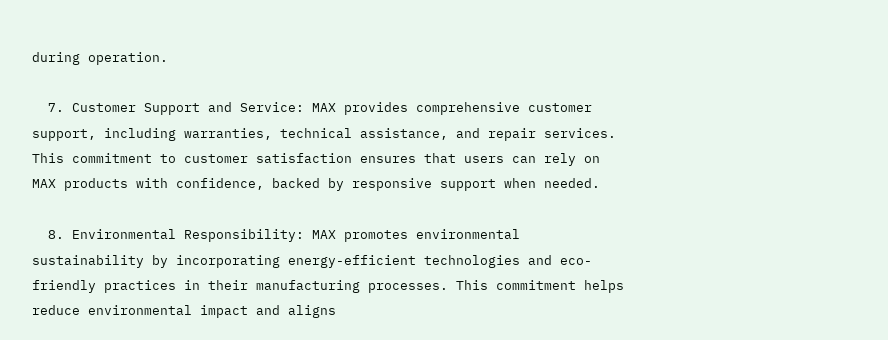during operation.

  7. Customer Support and Service: MAX provides comprehensive customer support, including warranties, technical assistance, and repair services. This commitment to customer satisfaction ensures that users can rely on MAX products with confidence, backed by responsive support when needed.

  8. Environmental Responsibility: MAX promotes environmental sustainability by incorporating energy-efficient technologies and eco-friendly practices in their manufacturing processes. This commitment helps reduce environmental impact and aligns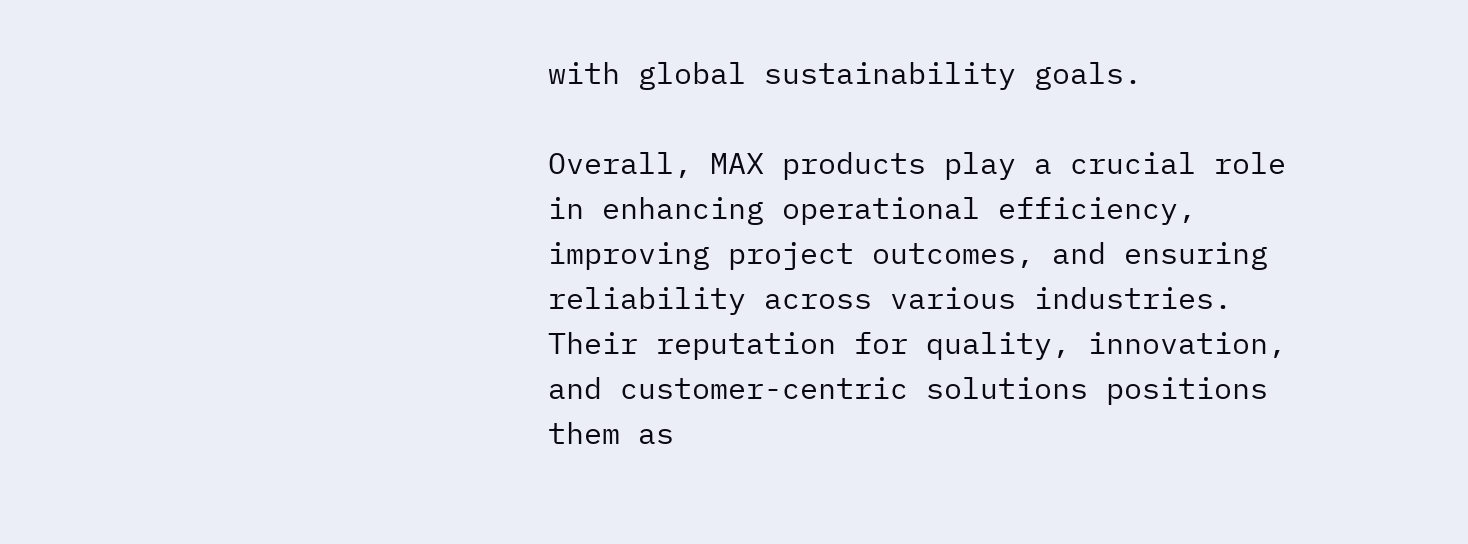with global sustainability goals.

Overall, MAX products play a crucial role in enhancing operational efficiency, improving project outcomes, and ensuring reliability across various industries. Their reputation for quality, innovation, and customer-centric solutions positions them as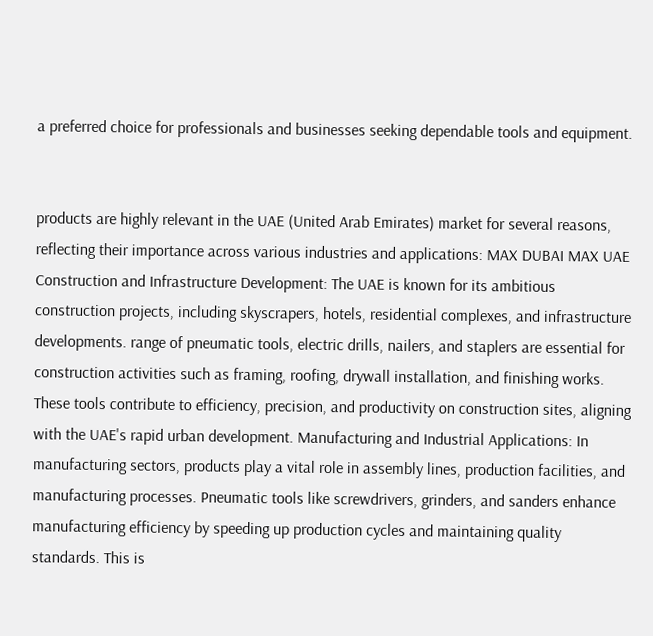a preferred choice for professionals and businesses seeking dependable tools and equipment.


products are highly relevant in the UAE (United Arab Emirates) market for several reasons, reflecting their importance across various industries and applications: MAX DUBAI MAX UAE Construction and Infrastructure Development: The UAE is known for its ambitious construction projects, including skyscrapers, hotels, residential complexes, and infrastructure developments. range of pneumatic tools, electric drills, nailers, and staplers are essential for construction activities such as framing, roofing, drywall installation, and finishing works. These tools contribute to efficiency, precision, and productivity on construction sites, aligning with the UAE's rapid urban development. Manufacturing and Industrial Applications: In manufacturing sectors, products play a vital role in assembly lines, production facilities, and manufacturing processes. Pneumatic tools like screwdrivers, grinders, and sanders enhance manufacturing efficiency by speeding up production cycles and maintaining quality standards. This is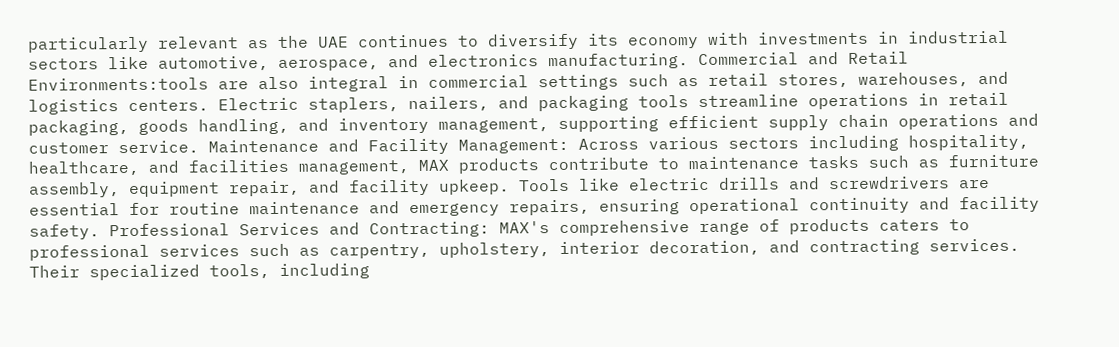particularly relevant as the UAE continues to diversify its economy with investments in industrial sectors like automotive, aerospace, and electronics manufacturing. Commercial and Retail Environments:tools are also integral in commercial settings such as retail stores, warehouses, and logistics centers. Electric staplers, nailers, and packaging tools streamline operations in retail packaging, goods handling, and inventory management, supporting efficient supply chain operations and customer service. Maintenance and Facility Management: Across various sectors including hospitality, healthcare, and facilities management, MAX products contribute to maintenance tasks such as furniture assembly, equipment repair, and facility upkeep. Tools like electric drills and screwdrivers are essential for routine maintenance and emergency repairs, ensuring operational continuity and facility safety. Professional Services and Contracting: MAX's comprehensive range of products caters to professional services such as carpentry, upholstery, interior decoration, and contracting services. Their specialized tools, including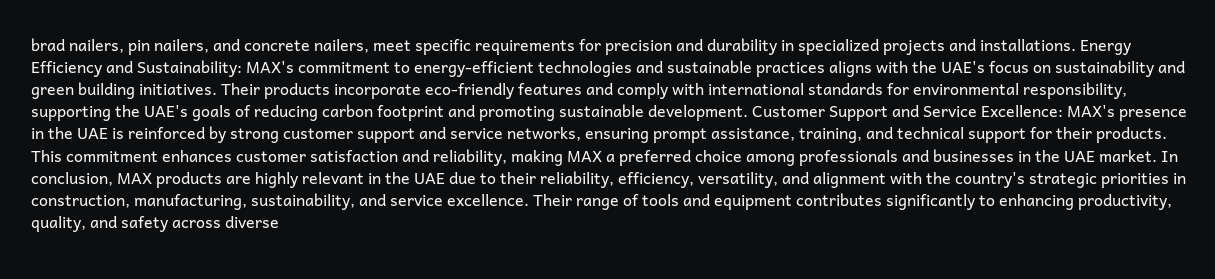brad nailers, pin nailers, and concrete nailers, meet specific requirements for precision and durability in specialized projects and installations. Energy Efficiency and Sustainability: MAX's commitment to energy-efficient technologies and sustainable practices aligns with the UAE's focus on sustainability and green building initiatives. Their products incorporate eco-friendly features and comply with international standards for environmental responsibility, supporting the UAE's goals of reducing carbon footprint and promoting sustainable development. Customer Support and Service Excellence: MAX's presence in the UAE is reinforced by strong customer support and service networks, ensuring prompt assistance, training, and technical support for their products. This commitment enhances customer satisfaction and reliability, making MAX a preferred choice among professionals and businesses in the UAE market. In conclusion, MAX products are highly relevant in the UAE due to their reliability, efficiency, versatility, and alignment with the country's strategic priorities in construction, manufacturing, sustainability, and service excellence. Their range of tools and equipment contributes significantly to enhancing productivity, quality, and safety across diverse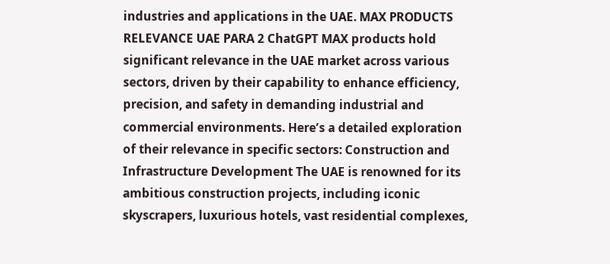industries and applications in the UAE. MAX PRODUCTS RELEVANCE UAE PARA 2 ChatGPT MAX products hold significant relevance in the UAE market across various sectors, driven by their capability to enhance efficiency, precision, and safety in demanding industrial and commercial environments. Here’s a detailed exploration of their relevance in specific sectors: Construction and Infrastructure Development The UAE is renowned for its ambitious construction projects, including iconic skyscrapers, luxurious hotels, vast residential complexes,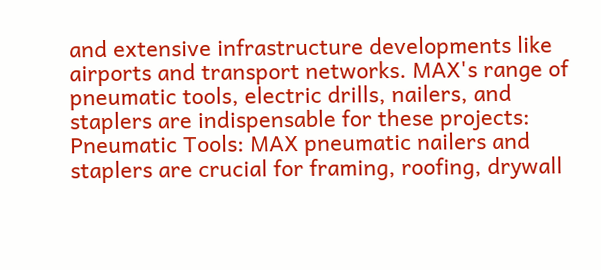and extensive infrastructure developments like airports and transport networks. MAX's range of pneumatic tools, electric drills, nailers, and staplers are indispensable for these projects: Pneumatic Tools: MAX pneumatic nailers and staplers are crucial for framing, roofing, drywall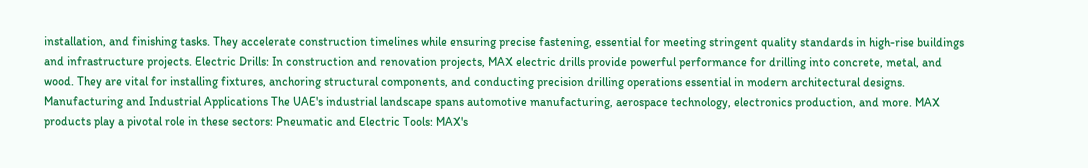installation, and finishing tasks. They accelerate construction timelines while ensuring precise fastening, essential for meeting stringent quality standards in high-rise buildings and infrastructure projects. Electric Drills: In construction and renovation projects, MAX electric drills provide powerful performance for drilling into concrete, metal, and wood. They are vital for installing fixtures, anchoring structural components, and conducting precision drilling operations essential in modern architectural designs. Manufacturing and Industrial Applications The UAE's industrial landscape spans automotive manufacturing, aerospace technology, electronics production, and more. MAX products play a pivotal role in these sectors: Pneumatic and Electric Tools: MAX's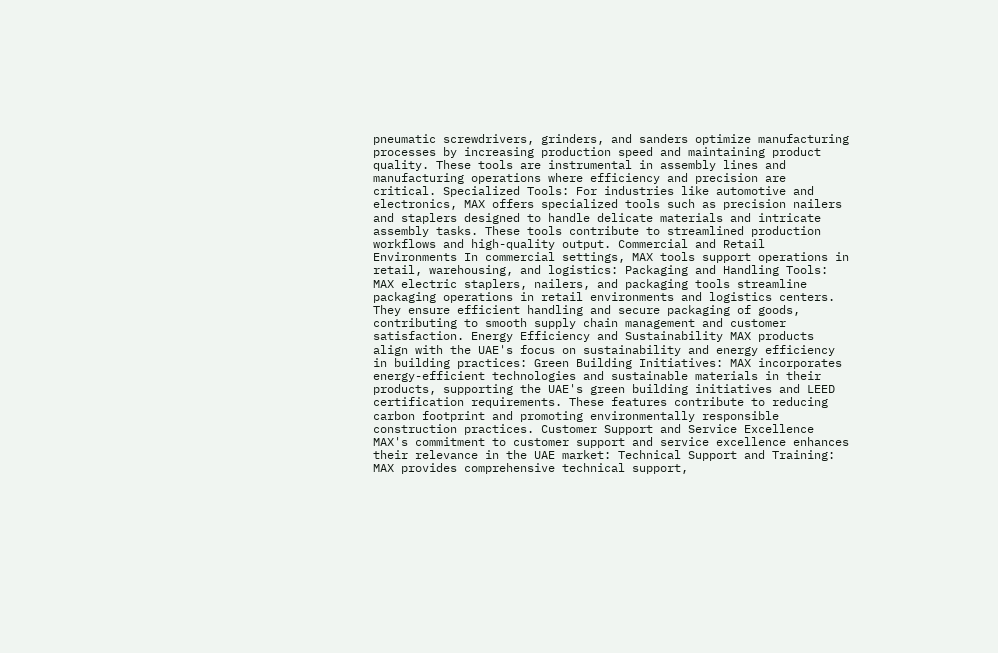pneumatic screwdrivers, grinders, and sanders optimize manufacturing processes by increasing production speed and maintaining product quality. These tools are instrumental in assembly lines and manufacturing operations where efficiency and precision are critical. Specialized Tools: For industries like automotive and electronics, MAX offers specialized tools such as precision nailers and staplers designed to handle delicate materials and intricate assembly tasks. These tools contribute to streamlined production workflows and high-quality output. Commercial and Retail Environments In commercial settings, MAX tools support operations in retail, warehousing, and logistics: Packaging and Handling Tools: MAX electric staplers, nailers, and packaging tools streamline packaging operations in retail environments and logistics centers. They ensure efficient handling and secure packaging of goods, contributing to smooth supply chain management and customer satisfaction. Energy Efficiency and Sustainability MAX products align with the UAE's focus on sustainability and energy efficiency in building practices: Green Building Initiatives: MAX incorporates energy-efficient technologies and sustainable materials in their products, supporting the UAE's green building initiatives and LEED certification requirements. These features contribute to reducing carbon footprint and promoting environmentally responsible construction practices. Customer Support and Service Excellence MAX's commitment to customer support and service excellence enhances their relevance in the UAE market: Technical Support and Training: MAX provides comprehensive technical support,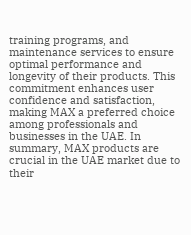training programs, and maintenance services to ensure optimal performance and longevity of their products. This commitment enhances user confidence and satisfaction, making MAX a preferred choice among professionals and businesses in the UAE. In summary, MAX products are crucial in the UAE market due to their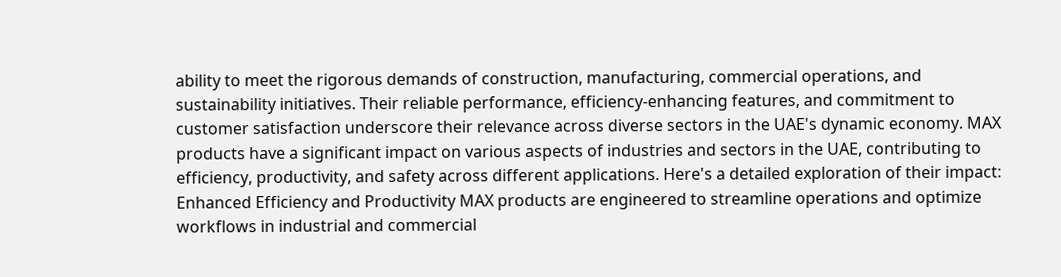ability to meet the rigorous demands of construction, manufacturing, commercial operations, and sustainability initiatives. Their reliable performance, efficiency-enhancing features, and commitment to customer satisfaction underscore their relevance across diverse sectors in the UAE's dynamic economy. MAX products have a significant impact on various aspects of industries and sectors in the UAE, contributing to efficiency, productivity, and safety across different applications. Here's a detailed exploration of their impact: Enhanced Efficiency and Productivity MAX products are engineered to streamline operations and optimize workflows in industrial and commercial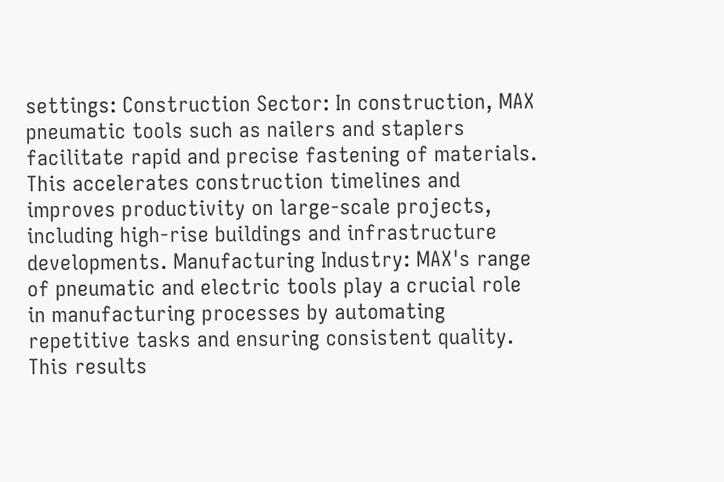settings: Construction Sector: In construction, MAX pneumatic tools such as nailers and staplers facilitate rapid and precise fastening of materials. This accelerates construction timelines and improves productivity on large-scale projects, including high-rise buildings and infrastructure developments. Manufacturing Industry: MAX's range of pneumatic and electric tools play a crucial role in manufacturing processes by automating repetitive tasks and ensuring consistent quality. This results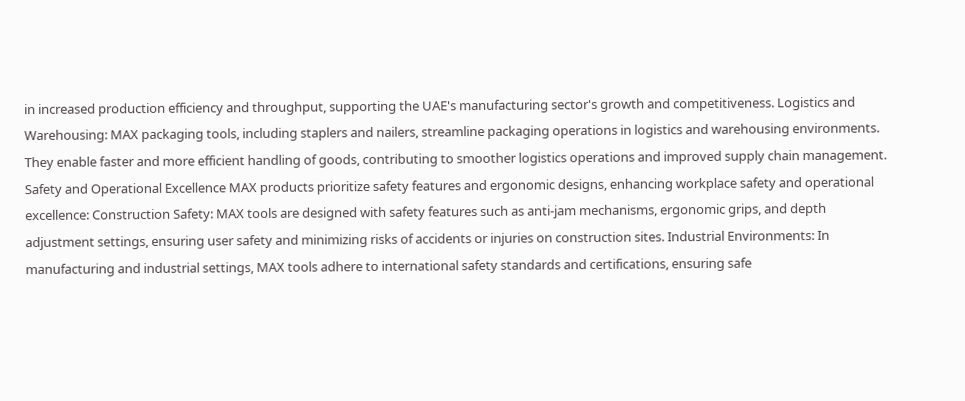in increased production efficiency and throughput, supporting the UAE's manufacturing sector's growth and competitiveness. Logistics and Warehousing: MAX packaging tools, including staplers and nailers, streamline packaging operations in logistics and warehousing environments. They enable faster and more efficient handling of goods, contributing to smoother logistics operations and improved supply chain management. Safety and Operational Excellence MAX products prioritize safety features and ergonomic designs, enhancing workplace safety and operational excellence: Construction Safety: MAX tools are designed with safety features such as anti-jam mechanisms, ergonomic grips, and depth adjustment settings, ensuring user safety and minimizing risks of accidents or injuries on construction sites. Industrial Environments: In manufacturing and industrial settings, MAX tools adhere to international safety standards and certifications, ensuring safe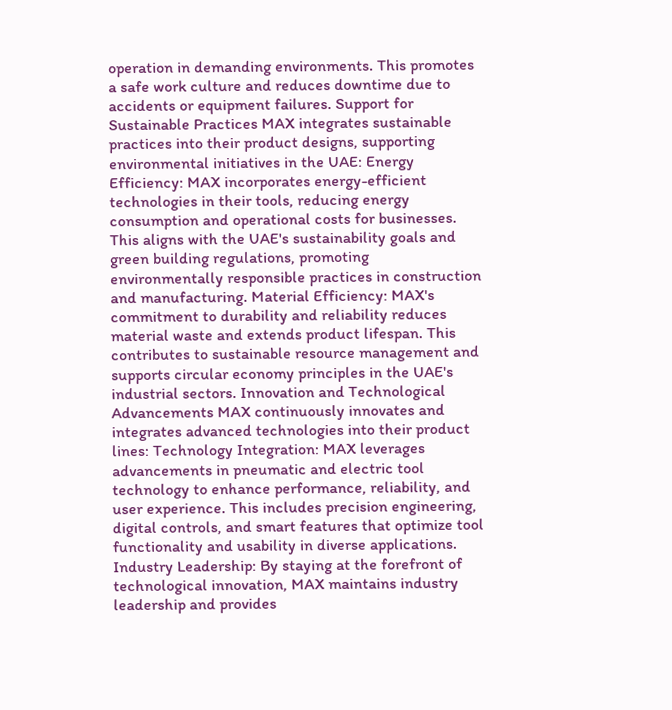operation in demanding environments. This promotes a safe work culture and reduces downtime due to accidents or equipment failures. Support for Sustainable Practices MAX integrates sustainable practices into their product designs, supporting environmental initiatives in the UAE: Energy Efficiency: MAX incorporates energy-efficient technologies in their tools, reducing energy consumption and operational costs for businesses. This aligns with the UAE's sustainability goals and green building regulations, promoting environmentally responsible practices in construction and manufacturing. Material Efficiency: MAX's commitment to durability and reliability reduces material waste and extends product lifespan. This contributes to sustainable resource management and supports circular economy principles in the UAE's industrial sectors. Innovation and Technological Advancements MAX continuously innovates and integrates advanced technologies into their product lines: Technology Integration: MAX leverages advancements in pneumatic and electric tool technology to enhance performance, reliability, and user experience. This includes precision engineering, digital controls, and smart features that optimize tool functionality and usability in diverse applications. Industry Leadership: By staying at the forefront of technological innovation, MAX maintains industry leadership and provides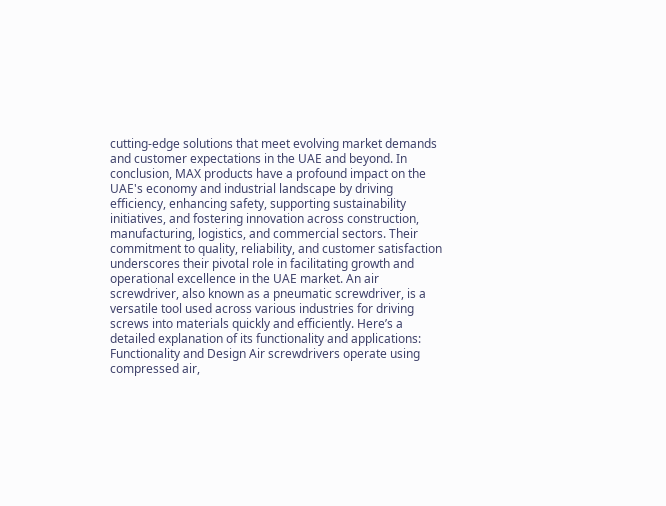cutting-edge solutions that meet evolving market demands and customer expectations in the UAE and beyond. In conclusion, MAX products have a profound impact on the UAE's economy and industrial landscape by driving efficiency, enhancing safety, supporting sustainability initiatives, and fostering innovation across construction, manufacturing, logistics, and commercial sectors. Their commitment to quality, reliability, and customer satisfaction underscores their pivotal role in facilitating growth and operational excellence in the UAE market. An air screwdriver, also known as a pneumatic screwdriver, is a versatile tool used across various industries for driving screws into materials quickly and efficiently. Here’s a detailed explanation of its functionality and applications: Functionality and Design Air screwdrivers operate using compressed air,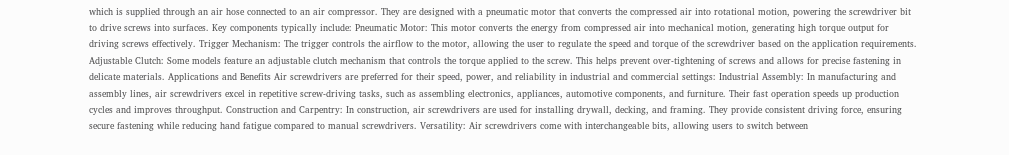which is supplied through an air hose connected to an air compressor. They are designed with a pneumatic motor that converts the compressed air into rotational motion, powering the screwdriver bit to drive screws into surfaces. Key components typically include: Pneumatic Motor: This motor converts the energy from compressed air into mechanical motion, generating high torque output for driving screws effectively. Trigger Mechanism: The trigger controls the airflow to the motor, allowing the user to regulate the speed and torque of the screwdriver based on the application requirements. Adjustable Clutch: Some models feature an adjustable clutch mechanism that controls the torque applied to the screw. This helps prevent over-tightening of screws and allows for precise fastening in delicate materials. Applications and Benefits Air screwdrivers are preferred for their speed, power, and reliability in industrial and commercial settings: Industrial Assembly: In manufacturing and assembly lines, air screwdrivers excel in repetitive screw-driving tasks, such as assembling electronics, appliances, automotive components, and furniture. Their fast operation speeds up production cycles and improves throughput. Construction and Carpentry: In construction, air screwdrivers are used for installing drywall, decking, and framing. They provide consistent driving force, ensuring secure fastening while reducing hand fatigue compared to manual screwdrivers. Versatility: Air screwdrivers come with interchangeable bits, allowing users to switch between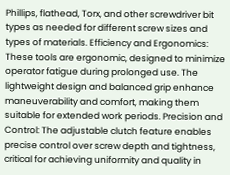Phillips, flathead, Torx, and other screwdriver bit types as needed for different screw sizes and types of materials. Efficiency and Ergonomics: These tools are ergonomic, designed to minimize operator fatigue during prolonged use. The lightweight design and balanced grip enhance maneuverability and comfort, making them suitable for extended work periods. Precision and Control: The adjustable clutch feature enables precise control over screw depth and tightness, critical for achieving uniformity and quality in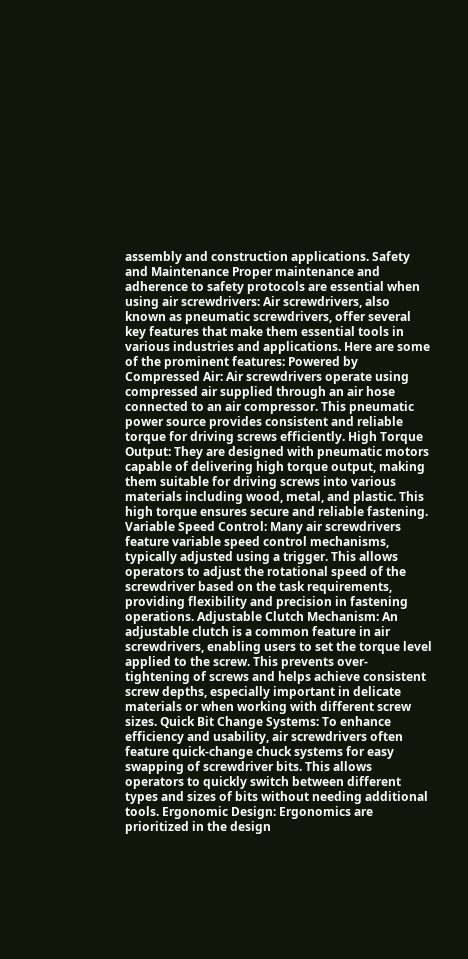assembly and construction applications. Safety and Maintenance Proper maintenance and adherence to safety protocols are essential when using air screwdrivers: Air screwdrivers, also known as pneumatic screwdrivers, offer several key features that make them essential tools in various industries and applications. Here are some of the prominent features: Powered by Compressed Air: Air screwdrivers operate using compressed air supplied through an air hose connected to an air compressor. This pneumatic power source provides consistent and reliable torque for driving screws efficiently. High Torque Output: They are designed with pneumatic motors capable of delivering high torque output, making them suitable for driving screws into various materials including wood, metal, and plastic. This high torque ensures secure and reliable fastening. Variable Speed Control: Many air screwdrivers feature variable speed control mechanisms, typically adjusted using a trigger. This allows operators to adjust the rotational speed of the screwdriver based on the task requirements, providing flexibility and precision in fastening operations. Adjustable Clutch Mechanism: An adjustable clutch is a common feature in air screwdrivers, enabling users to set the torque level applied to the screw. This prevents over-tightening of screws and helps achieve consistent screw depths, especially important in delicate materials or when working with different screw sizes. Quick Bit Change Systems: To enhance efficiency and usability, air screwdrivers often feature quick-change chuck systems for easy swapping of screwdriver bits. This allows operators to quickly switch between different types and sizes of bits without needing additional tools. Ergonomic Design: Ergonomics are prioritized in the design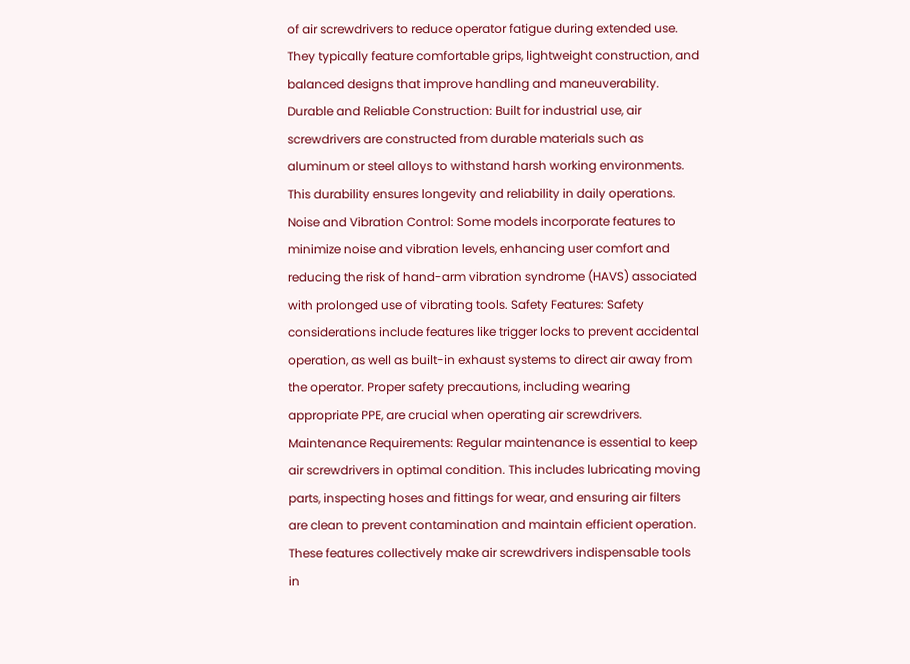of air screwdrivers to reduce operator fatigue during extended use. They typically feature comfortable grips, lightweight construction, and balanced designs that improve handling and maneuverability. Durable and Reliable Construction: Built for industrial use, air screwdrivers are constructed from durable materials such as aluminum or steel alloys to withstand harsh working environments. This durability ensures longevity and reliability in daily operations. Noise and Vibration Control: Some models incorporate features to minimize noise and vibration levels, enhancing user comfort and reducing the risk of hand-arm vibration syndrome (HAVS) associated with prolonged use of vibrating tools. Safety Features: Safety considerations include features like trigger locks to prevent accidental operation, as well as built-in exhaust systems to direct air away from the operator. Proper safety precautions, including wearing appropriate PPE, are crucial when operating air screwdrivers. Maintenance Requirements: Regular maintenance is essential to keep air screwdrivers in optimal condition. This includes lubricating moving parts, inspecting hoses and fittings for wear, and ensuring air filters are clean to prevent contamination and maintain efficient operation. These features collectively make air screwdrivers indispensable tools in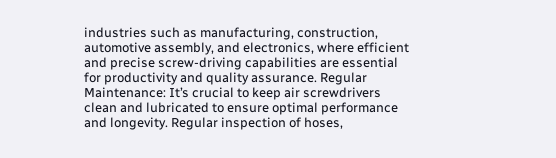industries such as manufacturing, construction, automotive assembly, and electronics, where efficient and precise screw-driving capabilities are essential for productivity and quality assurance. Regular Maintenance: It’s crucial to keep air screwdrivers clean and lubricated to ensure optimal performance and longevity. Regular inspection of hoses,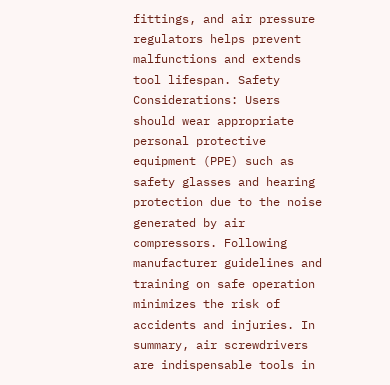fittings, and air pressure regulators helps prevent malfunctions and extends tool lifespan. Safety Considerations: Users should wear appropriate personal protective equipment (PPE) such as safety glasses and hearing protection due to the noise generated by air compressors. Following manufacturer guidelines and training on safe operation minimizes the risk of accidents and injuries. In summary, air screwdrivers are indispensable tools in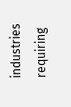industries requiring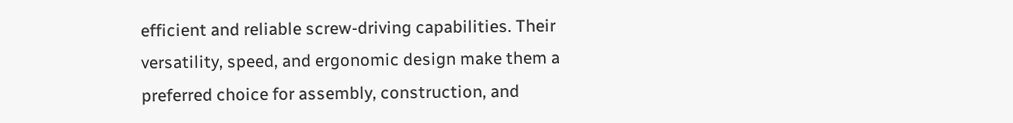efficient and reliable screw-driving capabilities. Their versatility, speed, and ergonomic design make them a preferred choice for assembly, construction, and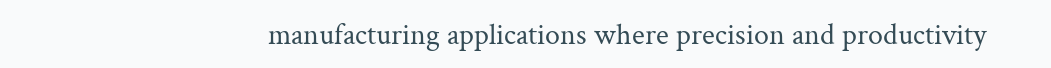manufacturing applications where precision and productivity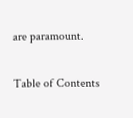are paramount.

Table of Contents